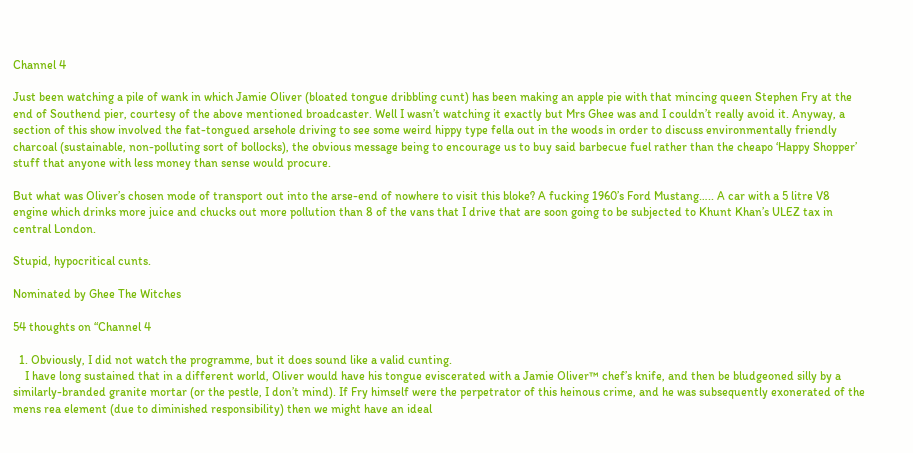Channel 4

Just been watching a pile of wank in which Jamie Oliver (bloated tongue dribbling cunt) has been making an apple pie with that mincing queen Stephen Fry at the end of Southend pier, courtesy of the above mentioned broadcaster. Well I wasn’t watching it exactly but Mrs Ghee was and I couldn’t really avoid it. Anyway, a section of this show involved the fat-tongued arsehole driving to see some weird hippy type fella out in the woods in order to discuss environmentally friendly charcoal (sustainable, non-polluting sort of bollocks), the obvious message being to encourage us to buy said barbecue fuel rather than the cheapo ‘Happy Shopper’ stuff that anyone with less money than sense would procure.

But what was Oliver’s chosen mode of transport out into the arse-end of nowhere to visit this bloke? A fucking 1960’s Ford Mustang….. A car with a 5 litre V8 engine which drinks more juice and chucks out more pollution than 8 of the vans that I drive that are soon going to be subjected to Khunt Khan’s ULEZ tax in central London.

Stupid, hypocritical cunts.

Nominated by Ghee The Witches

54 thoughts on “Channel 4

  1. Obviously, I did not watch the programme, but it does sound like a valid cunting.
    I have long sustained that in a different world, Oliver would have his tongue eviscerated with a Jamie Oliver™ chef’s knife, and then be bludgeoned silly by a similarly-branded granite mortar (or the pestle, I don’t mind). If Fry himself were the perpetrator of this heinous crime, and he was subsequently exonerated of the mens rea element (due to diminished responsibility) then we might have an ideal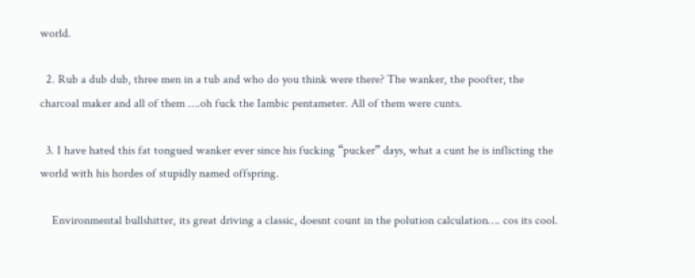world.

  2. Rub a dub dub, three men in a tub and who do you think were there? The wanker, the poofter, the charcoal maker and all of them ….oh fuck the Iambic pentameter. All of them were cunts.

  3. I have hated this fat tongued wanker ever since his fucking “pucker” days, what a cunt he is inflicting the world with his hordes of stupidly named offspring.

    Environmental bullshitter, its great driving a classic, doesnt count in the polution calculation…. cos its cool.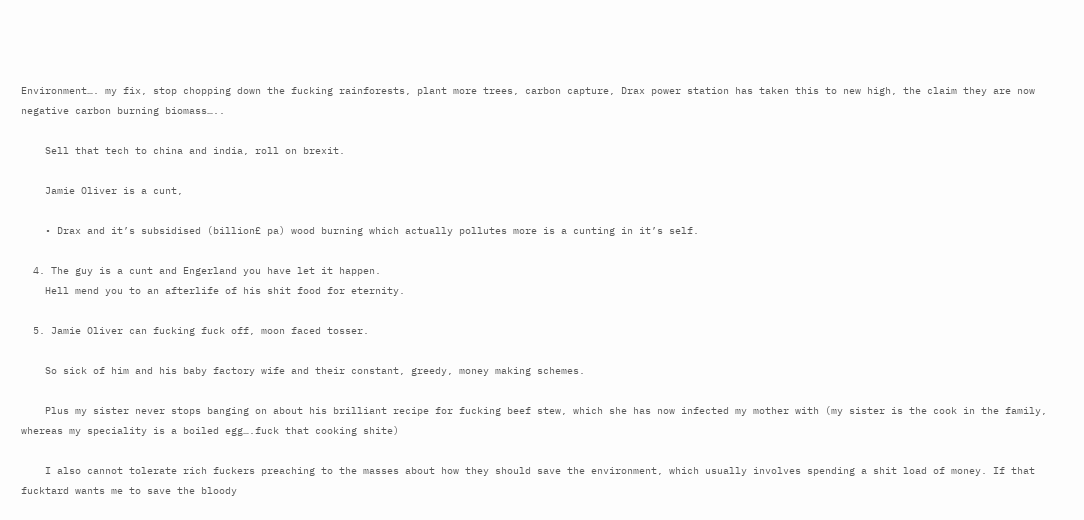Environment…. my fix, stop chopping down the fucking rainforests, plant more trees, carbon capture, Drax power station has taken this to new high, the claim they are now negative carbon burning biomass…..

    Sell that tech to china and india, roll on brexit.

    Jamie Oliver is a cunt,

    • Drax and it’s subsidised (billion£ pa) wood burning which actually pollutes more is a cunting in it’s self.

  4. The guy is a cunt and Engerland you have let it happen.
    Hell mend you to an afterlife of his shit food for eternity.

  5. Jamie Oliver can fucking fuck off, moon faced tosser.

    So sick of him and his baby factory wife and their constant, greedy, money making schemes.

    Plus my sister never stops banging on about his brilliant recipe for fucking beef stew, which she has now infected my mother with (my sister is the cook in the family, whereas my speciality is a boiled egg….fuck that cooking shite)

    I also cannot tolerate rich fuckers preaching to the masses about how they should save the environment, which usually involves spending a shit load of money. If that fucktard wants me to save the bloody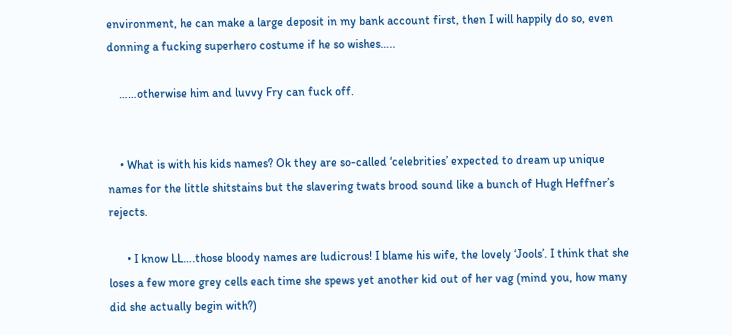environment, he can make a large deposit in my bank account first, then I will happily do so, even donning a fucking superhero costume if he so wishes…..

    ……otherwise him and luvvy Fry can fuck off.


    • What is with his kids names? Ok they are so-called ‘celebrities’ expected to dream up unique names for the little shitstains but the slavering twats brood sound like a bunch of Hugh Heffner’s rejects.

      • I know LL….those bloody names are ludicrous! I blame his wife, the lovely ‘Jools’. I think that she loses a few more grey cells each time she spews yet another kid out of her vag (mind you, how many did she actually begin with?)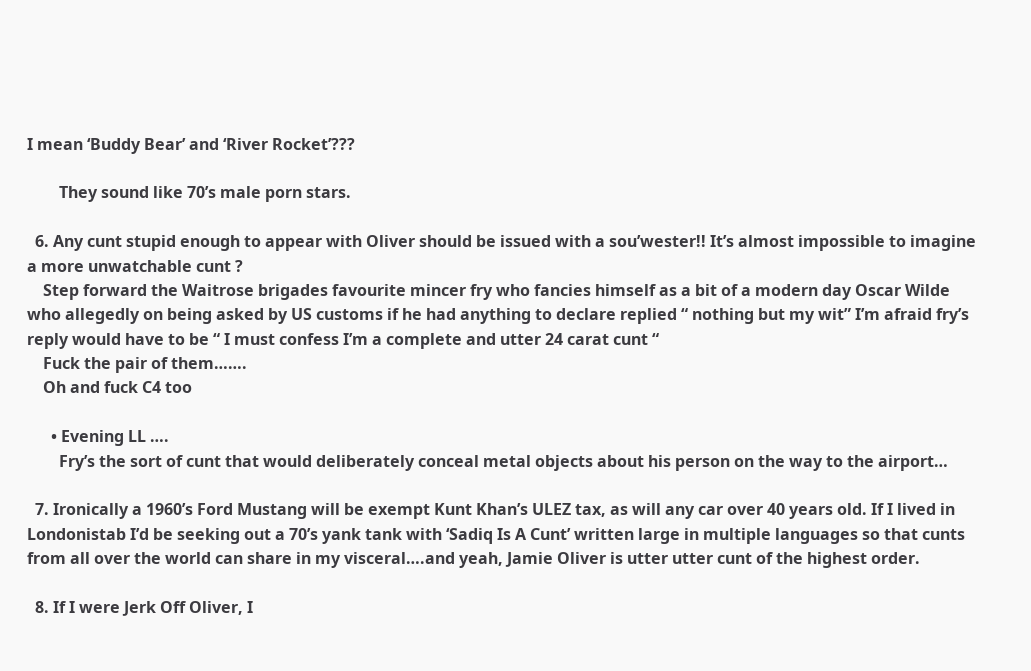I mean ‘Buddy Bear’ and ‘River Rocket’???

        They sound like 70’s male porn stars.

  6. Any cunt stupid enough to appear with Oliver should be issued with a sou’wester!! It’s almost impossible to imagine a more unwatchable cunt ?
    Step forward the Waitrose brigades favourite mincer fry who fancies himself as a bit of a modern day Oscar Wilde who allegedly on being asked by US customs if he had anything to declare replied “ nothing but my wit” I’m afraid fry’s reply would have to be “ I must confess I’m a complete and utter 24 carat cunt “
    Fuck the pair of them…….
    Oh and fuck C4 too

      • Evening LL ….
        Fry’s the sort of cunt that would deliberately conceal metal objects about his person on the way to the airport…

  7. Ironically a 1960’s Ford Mustang will be exempt Kunt Khan’s ULEZ tax, as will any car over 40 years old. If I lived in Londonistab I’d be seeking out a 70’s yank tank with ‘Sadiq Is A Cunt’ written large in multiple languages so that cunts from all over the world can share in my visceral….and yeah, Jamie Oliver is utter utter cunt of the highest order.

  8. If I were Jerk Off Oliver, I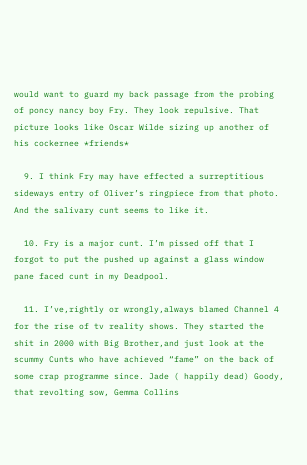would want to guard my back passage from the probing of poncy nancy boy Fry. They look repulsive. That picture looks like Oscar Wilde sizing up another of his cockernee *friends*

  9. I think Fry may have effected a surreptitious sideways entry of Oliver’s ringpiece from that photo. And the salivary cunt seems to like it.

  10. Fry is a major cunt. I’m pissed off that I forgot to put the pushed up against a glass window pane faced cunt in my Deadpool.

  11. I’ve,rightly or wrongly,always blamed Channel 4 for the rise of tv reality shows. They started the shit in 2000 with Big Brother,and just look at the scummy Cunts who have achieved “fame” on the back of some crap programme since. Jade ( happily dead) Goody, that revolting sow, Gemma Collins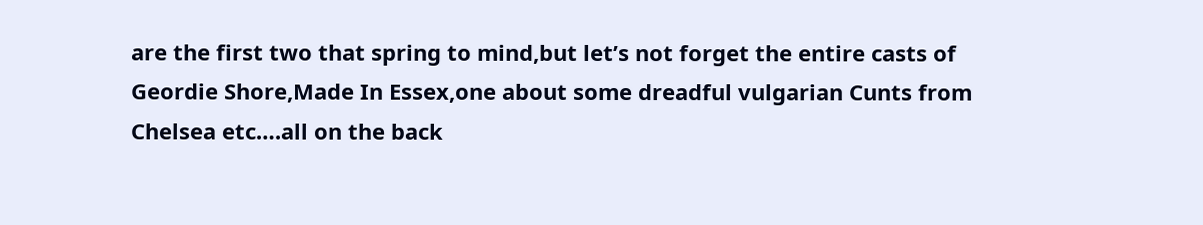are the first two that spring to mind,but let’s not forget the entire casts of Geordie Shore,Made In Essex,one about some dreadful vulgarian Cunts from Chelsea etc….all on the back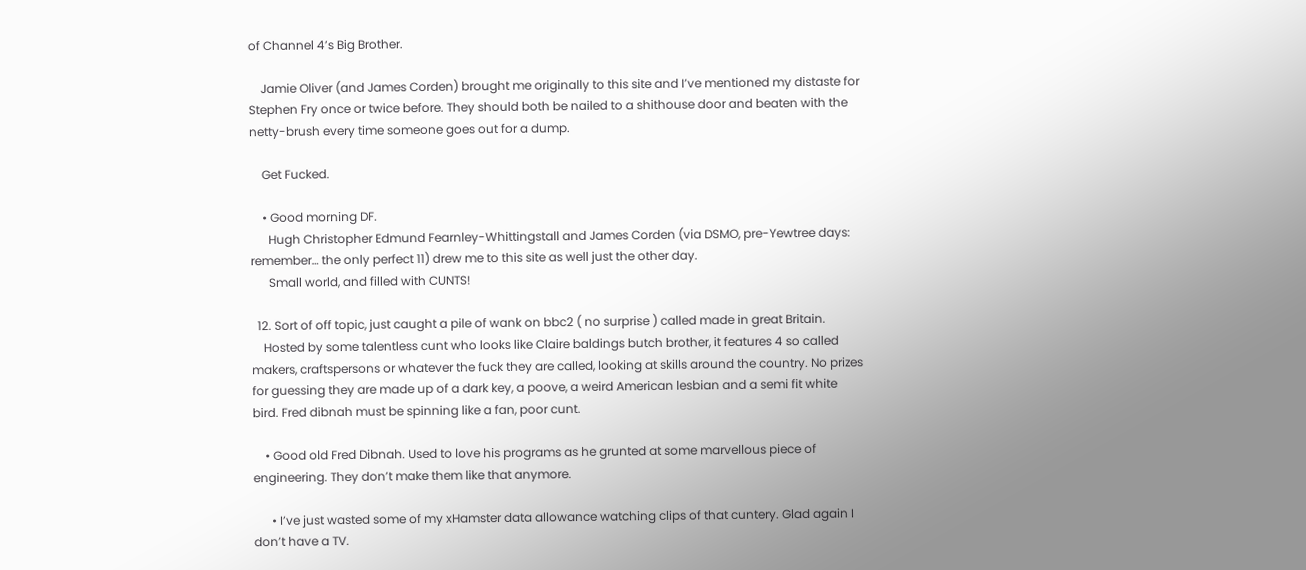of Channel 4’s Big Brother.

    Jamie Oliver (and James Corden) brought me originally to this site and I’ve mentioned my distaste for Stephen Fry once or twice before. They should both be nailed to a shithouse door and beaten with the netty-brush every time someone goes out for a dump.

    Get Fucked.

    • Good morning DF.
      Hugh Christopher Edmund Fearnley-Whittingstall and James Corden (via DSMO, pre-Yewtree days: remember… the only perfect 11) drew me to this site as well just the other day.
      Small world, and filled with CUNTS!

  12. Sort of off topic, just caught a pile of wank on bbc2 ( no surprise ) called made in great Britain.
    Hosted by some talentless cunt who looks like Claire baldings butch brother, it features 4 so called makers, craftspersons or whatever the fuck they are called, looking at skills around the country. No prizes for guessing they are made up of a dark key, a poove, a weird American lesbian and a semi fit white bird. Fred dibnah must be spinning like a fan, poor cunt.

    • Good old Fred Dibnah. Used to love his programs as he grunted at some marvellous piece of engineering. They don’t make them like that anymore.

      • I’ve just wasted some of my xHamster data allowance watching clips of that cuntery. Glad again I don’t have a TV.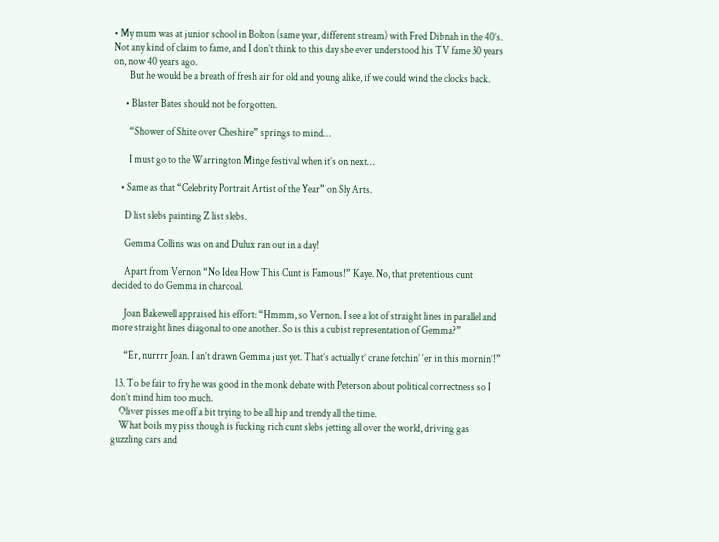• My mum was at junior school in Bolton (same year, different stream) with Fred Dibnah in the 40’s. Not any kind of claim to fame, and I don’t think to this day she ever understood his TV fame 30 years on, now 40 years ago.
        But he would be a breath of fresh air for old and young alike, if we could wind the clocks back.

      • Blaster Bates should not be forgotten.

        “Shower of Shite over Cheshire” springs to mind…

        I must go to the Warrington Minge festival when it’s on next…

    • Same as that “Celebrity Portrait Artist of the Year” on Sly Arts.

      D list slebs painting Z list slebs.

      Gemma Collins was on and Dulux ran out in a day!

      Apart from Vernon “No Idea How This Cunt is Famous!” Kaye. No, that pretentious cunt decided to do Gemma in charcoal.

      Joan Bakewell appraised his effort: “Hmmm, so Vernon. I see a lot of straight lines in parallel and more straight lines diagonal to one another. So is this a cubist representation of Gemma?”

      “Er, nurrrr Joan. I an’t drawn Gemma just yet. That’s actually t’ crane fetchin’ ‘er in this mornin’!”

  13. To be fair to fry he was good in the monk debate with Peterson about political correctness so I don’t mind him too much.
    Oliver pisses me off a bit trying to be all hip and trendy all the time.
    What boils my piss though is fucking rich cunt slebs jetting all over the world, driving gas guzzling cars and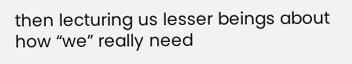then lecturing us lesser beings about how “we” really need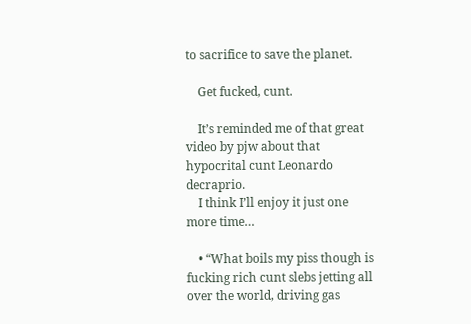to sacrifice to save the planet.

    Get fucked, cunt.

    It’s reminded me of that great video by pjw about that hypocrital cunt Leonardo decraprio.
    I think I’ll enjoy it just one more time…

    • “What boils my piss though is fucking rich cunt slebs jetting all over the world, driving gas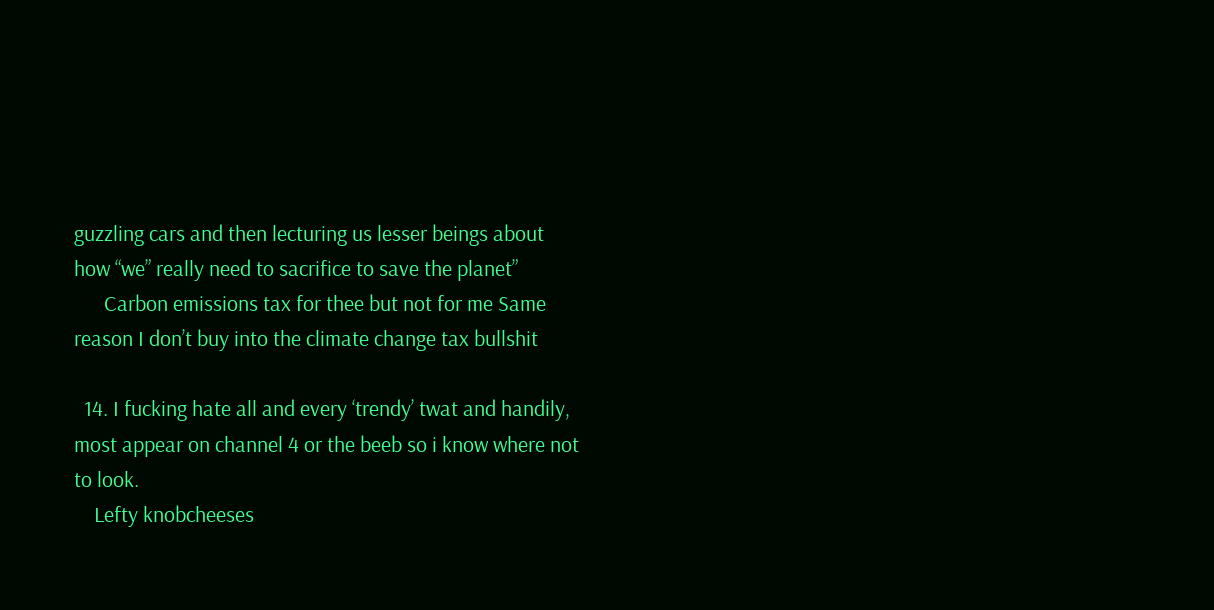guzzling cars and then lecturing us lesser beings about how “we” really need to sacrifice to save the planet”
      Carbon emissions tax for thee but not for me Same reason I don’t buy into the climate change tax bullshit

  14. I fucking hate all and every ‘trendy’ twat and handily, most appear on channel 4 or the beeb so i know where not to look.
    Lefty knobcheeses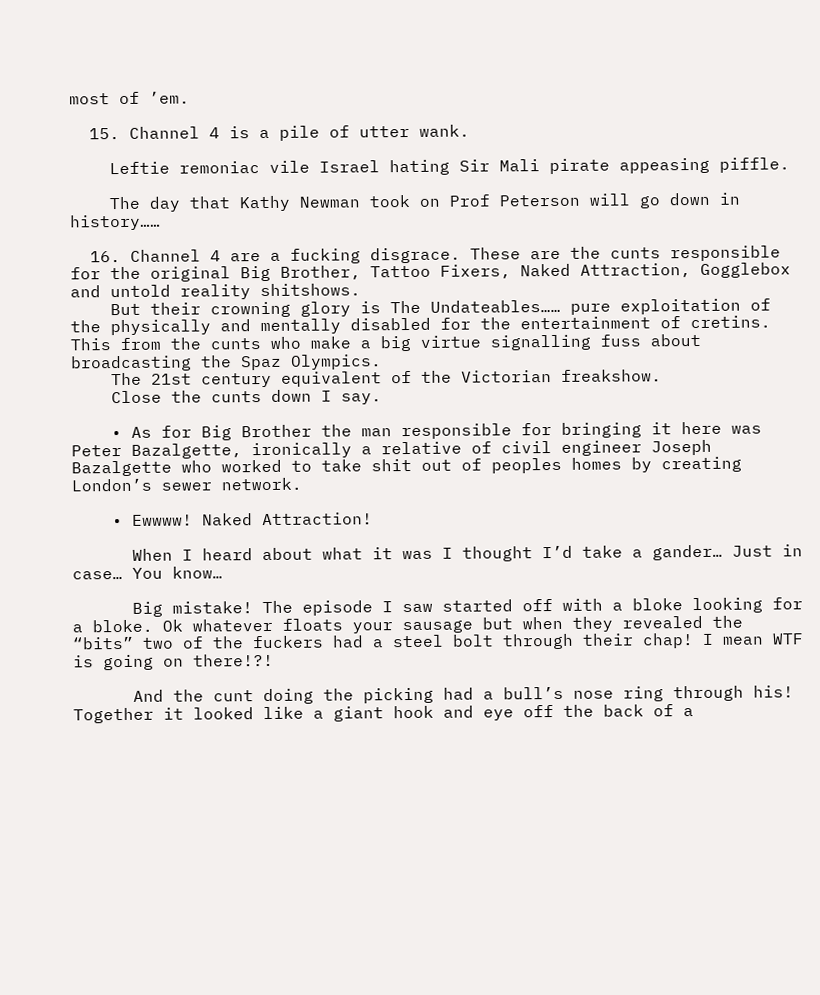most of ’em.

  15. Channel 4 is a pile of utter wank.

    Leftie remoniac vile Israel hating Sir Mali pirate appeasing piffle.

    The day that Kathy Newman took on Prof Peterson will go down in history……

  16. Channel 4 are a fucking disgrace. These are the cunts responsible for the original Big Brother, Tattoo Fixers, Naked Attraction, Gogglebox and untold reality shitshows.
    But their crowning glory is The Undateables…… pure exploitation of the physically and mentally disabled for the entertainment of cretins. This from the cunts who make a big virtue signalling fuss about broadcasting the Spaz Olympics.
    The 21st century equivalent of the Victorian freakshow.
    Close the cunts down I say.

    • As for Big Brother the man responsible for bringing it here was Peter Bazalgette, ironically a relative of civil engineer Joseph Bazalgette who worked to take shit out of peoples homes by creating London’s sewer network.

    • Ewwww! Naked Attraction!

      When I heard about what it was I thought I’d take a gander… Just in case… You know…

      Big mistake! The episode I saw started off with a bloke looking for a bloke. Ok whatever floats your sausage but when they revealed the “bits” two of the fuckers had a steel bolt through their chap! I mean WTF is going on there!?!

      And the cunt doing the picking had a bull’s nose ring through his! Together it looked like a giant hook and eye off the back of a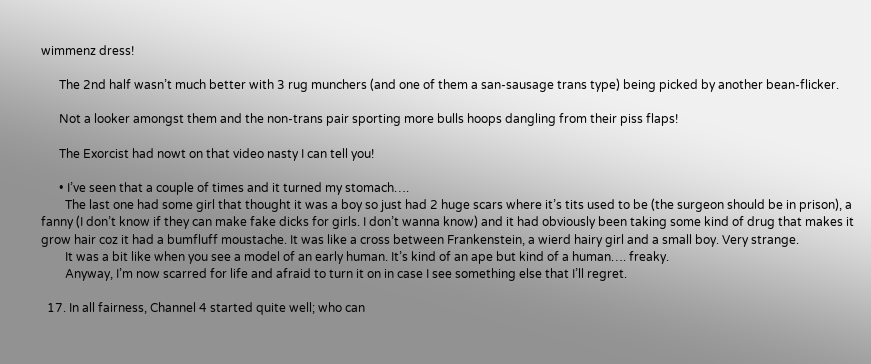wimmenz dress!

      The 2nd half wasn’t much better with 3 rug munchers (and one of them a san-sausage trans type) being picked by another bean-flicker.

      Not a looker amongst them and the non-trans pair sporting more bulls hoops dangling from their piss flaps!

      The Exorcist had nowt on that video nasty I can tell you!

      • I’ve seen that a couple of times and it turned my stomach….
        The last one had some girl that thought it was a boy so just had 2 huge scars where it’s tits used to be (the surgeon should be in prison), a fanny (I don’t know if they can make fake dicks for girls. I don’t wanna know) and it had obviously been taking some kind of drug that makes it grow hair coz it had a bumfluff moustache. It was like a cross between Frankenstein, a wierd hairy girl and a small boy. Very strange.
        It was a bit like when you see a model of an early human. It’s kind of an ape but kind of a human…. freaky.
        Anyway, I’m now scarred for life and afraid to turn it on in case I see something else that I’ll regret.

  17. In all fairness, Channel 4 started quite well; who can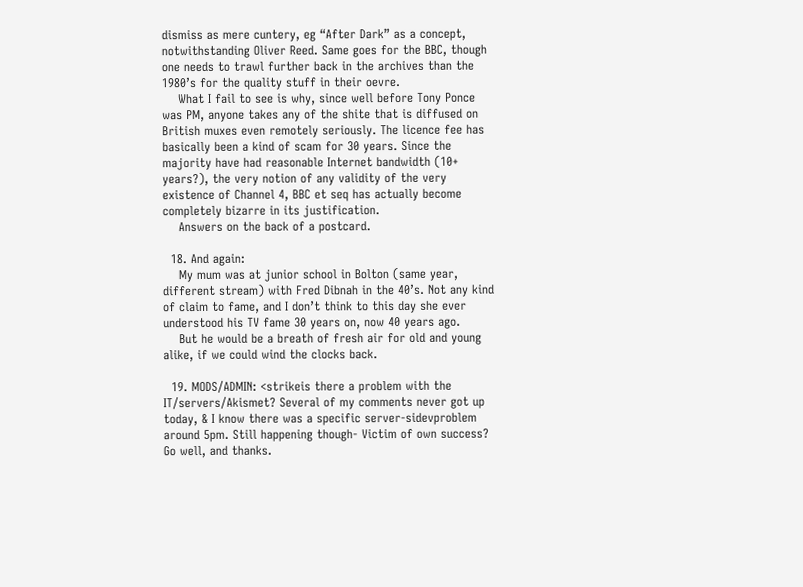dismiss as mere cuntery, eg “After Dark” as a concept, notwithstanding Oliver Reed. Same goes for the BBC, though one needs to trawl further back in the archives than the 1980’s for the quality stuff in their oevre.
    What I fail to see is why, since well before Tony Ponce was PM, anyone takes any of the shite that is diffused on British muxes even remotely seriously. The licence fee has basically been a kind of scam for 30 years. Since the majority have had reasonable Internet bandwidth (10+ years?), the very notion of any validity of the very existence of Channel 4, BBC et seq has actually become completely bizarre in its justification.
    Answers on the back of a postcard.

  18. And again:
    My mum was at junior school in Bolton (same year, different stream) with Fred Dibnah in the 40’s. Not any kind of claim to fame, and I don’t think to this day she ever understood his TV fame 30 years on, now 40 years ago.
    But he would be a breath of fresh air for old and young alike, if we could wind the clocks back.

  19. MODS/ADMIN: <strikeis there a problem with the IT/servers/Akismet? Several of my comments never got up today, & I know there was a specific server-sidevproblem around 5pm. Still happening though- Victim of own success? Go well, and thanks.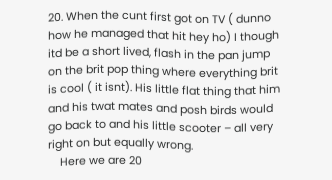20. When the cunt first got on TV ( dunno how he managed that hit hey ho) I though itd be a short lived, flash in the pan jump on the brit pop thing where everything brit is cool ( it isnt). His little flat thing that him and his twat mates and posh birds would go back to and his little scooter – all very right on but equally wrong.
    Here we are 20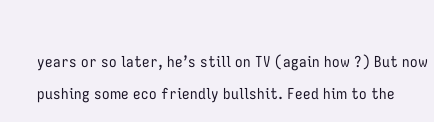years or so later, he’s still on TV (again how ?) But now pushing some eco friendly bullshit. Feed him to the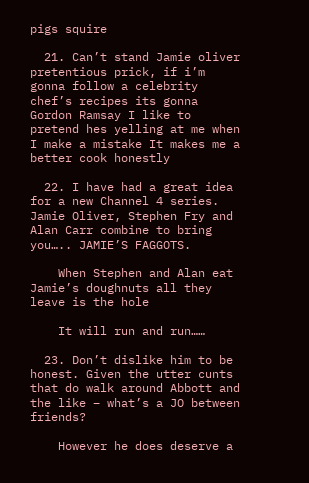pigs squire

  21. Can’t stand Jamie oliver pretentious prick, if i’m gonna follow a celebrity chef’s recipes its gonna Gordon Ramsay I like to pretend hes yelling at me when I make a mistake It makes me a better cook honestly

  22. I have had a great idea for a new Channel 4 series. Jamie Oliver, Stephen Fry and Alan Carr combine to bring you….. JAMIE’S FAGGOTS.

    When Stephen and Alan eat Jamie’s doughnuts all they leave is the hole

    It will run and run……

  23. Don’t dislike him to be honest. Given the utter cunts that do walk around Abbott and the like – what’s a JO between friends?

    However he does deserve a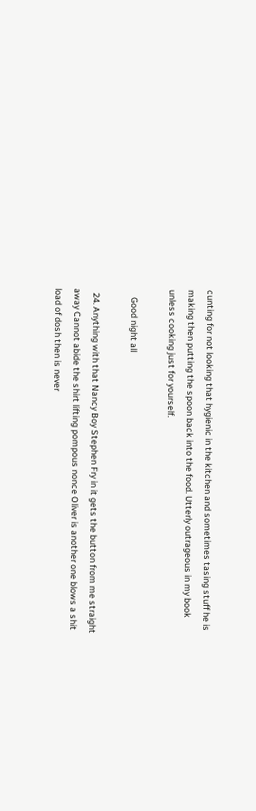cunting for not looking that hygienic in the kitchen and sometimes tasing stuff he is making then putting the spoon back into the food. Utterly outrageous in my book unless cooking just for yourself.

    Good night all

  24. Anything with that Nancy Boy Stephen Fry in it gets the button from me straight away Cannot abide the shirt lifting pompous nonce Oliver is another one blows a shit load of dosh then is never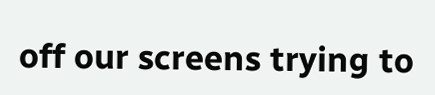off our screens trying to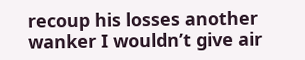recoup his losses another wanker I wouldn’t give air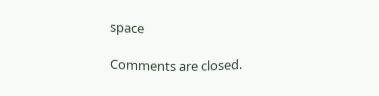space

Comments are closed.